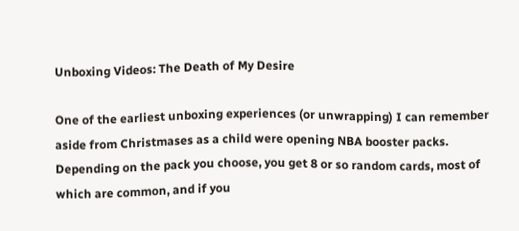Unboxing Videos: The Death of My Desire

One of the earliest unboxing experiences (or unwrapping) I can remember aside from Christmases as a child were opening NBA booster packs. Depending on the pack you choose, you get 8 or so random cards, most of which are common, and if you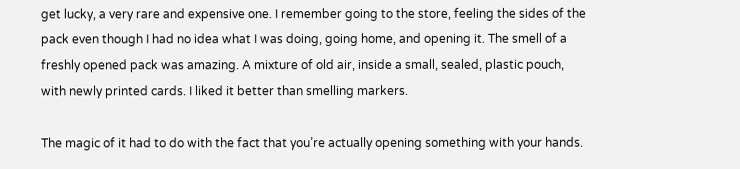get lucky, a very rare and expensive one. I remember going to the store, feeling the sides of the pack even though I had no idea what I was doing, going home, and opening it. The smell of a freshly opened pack was amazing. A mixture of old air, inside a small, sealed, plastic pouch, with newly printed cards. I liked it better than smelling markers.

The magic of it had to do with the fact that you’re actually opening something with your hands.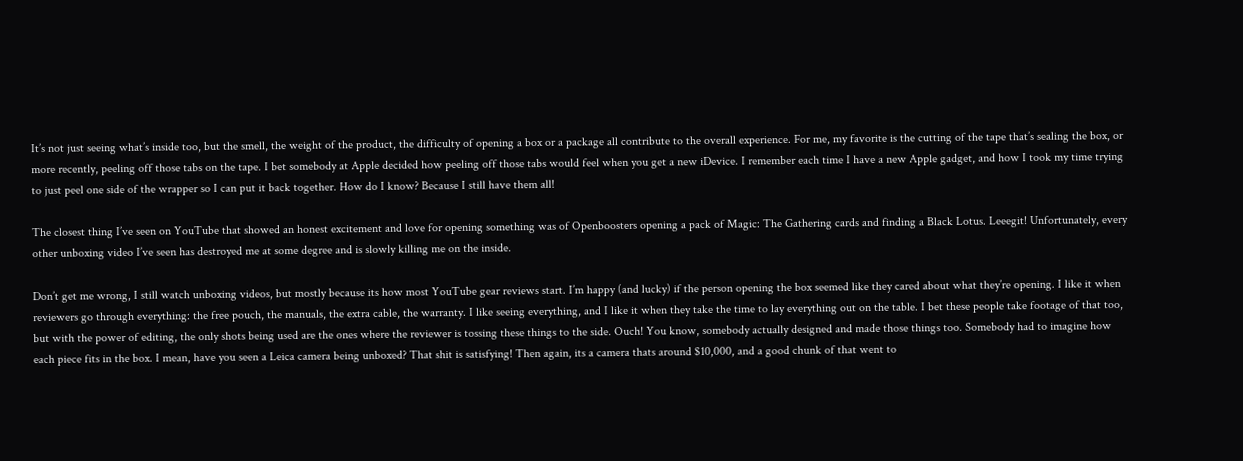It’s not just seeing what’s inside too, but the smell, the weight of the product, the difficulty of opening a box or a package all contribute to the overall experience. For me, my favorite is the cutting of the tape that’s sealing the box, or more recently, peeling off those tabs on the tape. I bet somebody at Apple decided how peeling off those tabs would feel when you get a new iDevice. I remember each time I have a new Apple gadget, and how I took my time trying to just peel one side of the wrapper so I can put it back together. How do I know? Because I still have them all!

The closest thing I’ve seen on YouTube that showed an honest excitement and love for opening something was of Openboosters opening a pack of Magic: The Gathering cards and finding a Black Lotus. Leeegit! Unfortunately, every other unboxing video I’ve seen has destroyed me at some degree and is slowly killing me on the inside.

Don’t get me wrong, I still watch unboxing videos, but mostly because its how most YouTube gear reviews start. I’m happy (and lucky) if the person opening the box seemed like they cared about what they’re opening. I like it when reviewers go through everything: the free pouch, the manuals, the extra cable, the warranty. I like seeing everything, and I like it when they take the time to lay everything out on the table. I bet these people take footage of that too, but with the power of editing, the only shots being used are the ones where the reviewer is tossing these things to the side. Ouch! You know, somebody actually designed and made those things too. Somebody had to imagine how each piece fits in the box. I mean, have you seen a Leica camera being unboxed? That shit is satisfying! Then again, its a camera thats around $10,000, and a good chunk of that went to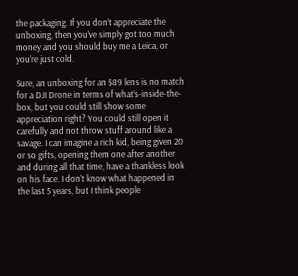the packaging. If you don’t appreciate the unboxing, then you’ve simply got too much money and you should buy me a Leica, or you’re just cold.

Sure, an unboxing for an $89 lens is no match for a DJI Drone in terms of what’s-inside-the-box, but you could still show some appreciation right? You could still open it carefully and not throw stuff around like a savage. I can imagine a rich kid, being given 20 or so gifts, opening them one after another and during all that time, have a thankless look on his face. I don’t know what happened in the last 5 years, but I think people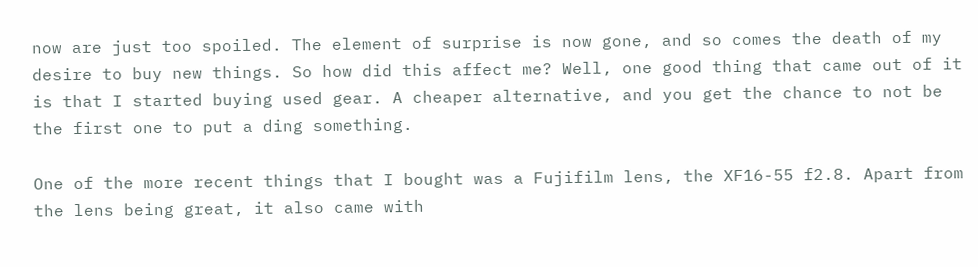now are just too spoiled. The element of surprise is now gone, and so comes the death of my desire to buy new things. So how did this affect me? Well, one good thing that came out of it is that I started buying used gear. A cheaper alternative, and you get the chance to not be the first one to put a ding something.

One of the more recent things that I bought was a Fujifilm lens, the XF16-55 f2.8. Apart from the lens being great, it also came with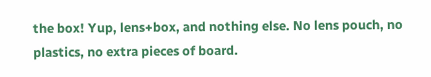the box! Yup, lens+box, and nothing else. No lens pouch, no plastics, no extra pieces of board.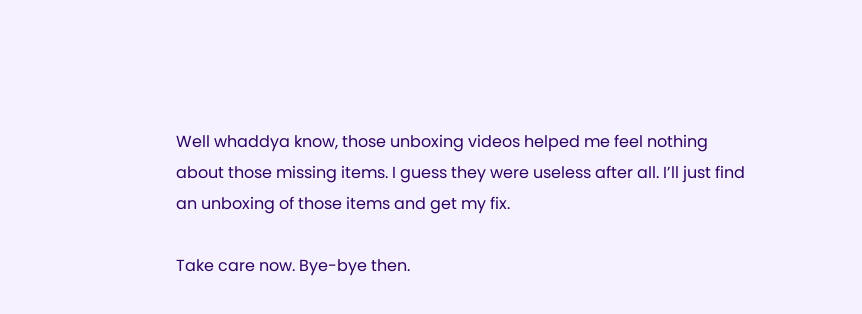Well whaddya know, those unboxing videos helped me feel nothing about those missing items. I guess they were useless after all. I’ll just find an unboxing of those items and get my fix.

Take care now. Bye-bye then.